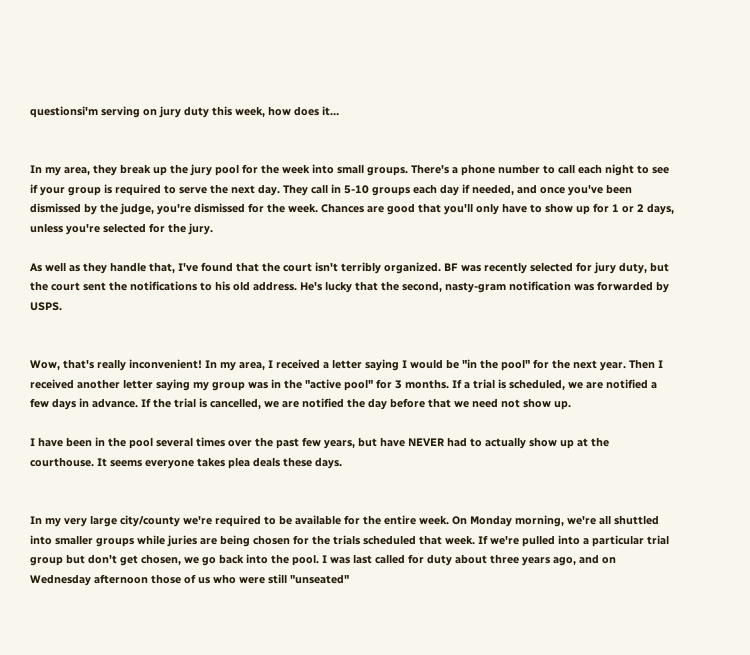questionsi'm serving on jury duty this week, how does it…


In my area, they break up the jury pool for the week into small groups. There's a phone number to call each night to see if your group is required to serve the next day. They call in 5-10 groups each day if needed, and once you've been dismissed by the judge, you're dismissed for the week. Chances are good that you'll only have to show up for 1 or 2 days, unless you're selected for the jury.

As well as they handle that, I've found that the court isn't terribly organized. BF was recently selected for jury duty, but the court sent the notifications to his old address. He's lucky that the second, nasty-gram notification was forwarded by USPS.


Wow, that's really inconvenient! In my area, I received a letter saying I would be "in the pool" for the next year. Then I received another letter saying my group was in the "active pool" for 3 months. If a trial is scheduled, we are notified a few days in advance. If the trial is cancelled, we are notified the day before that we need not show up.

I have been in the pool several times over the past few years, but have NEVER had to actually show up at the courthouse. It seems everyone takes plea deals these days.


In my very large city/county we're required to be available for the entire week. On Monday morning, we're all shuttled into smaller groups while juries are being chosen for the trials scheduled that week. If we're pulled into a particular trial group but don't get chosen, we go back into the pool. I was last called for duty about three years ago, and on Wednesday afternoon those of us who were still "unseated"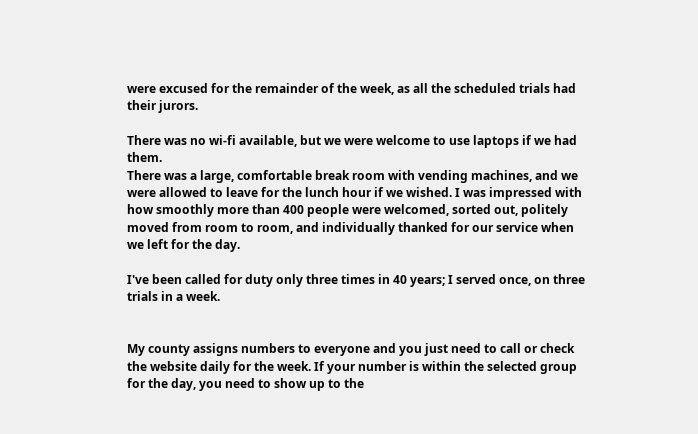were excused for the remainder of the week, as all the scheduled trials had their jurors.

There was no wi-fi available, but we were welcome to use laptops if we had them.
There was a large, comfortable break room with vending machines, and we were allowed to leave for the lunch hour if we wished. I was impressed with how smoothly more than 400 people were welcomed, sorted out, politely moved from room to room, and individually thanked for our service when we left for the day.

I've been called for duty only three times in 40 years; I served once, on three trials in a week.


My county assigns numbers to everyone and you just need to call or check the website daily for the week. If your number is within the selected group for the day, you need to show up to the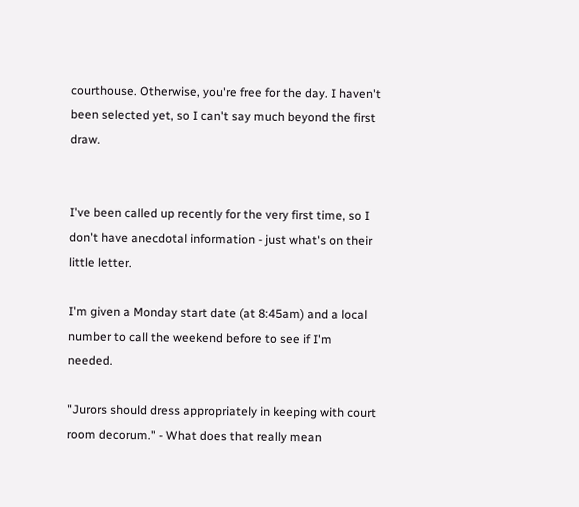courthouse. Otherwise, you're free for the day. I haven't been selected yet, so I can't say much beyond the first draw.


I've been called up recently for the very first time, so I don't have anecdotal information - just what's on their little letter.

I'm given a Monday start date (at 8:45am) and a local number to call the weekend before to see if I'm needed.

"Jurors should dress appropriately in keeping with court room decorum." - What does that really mean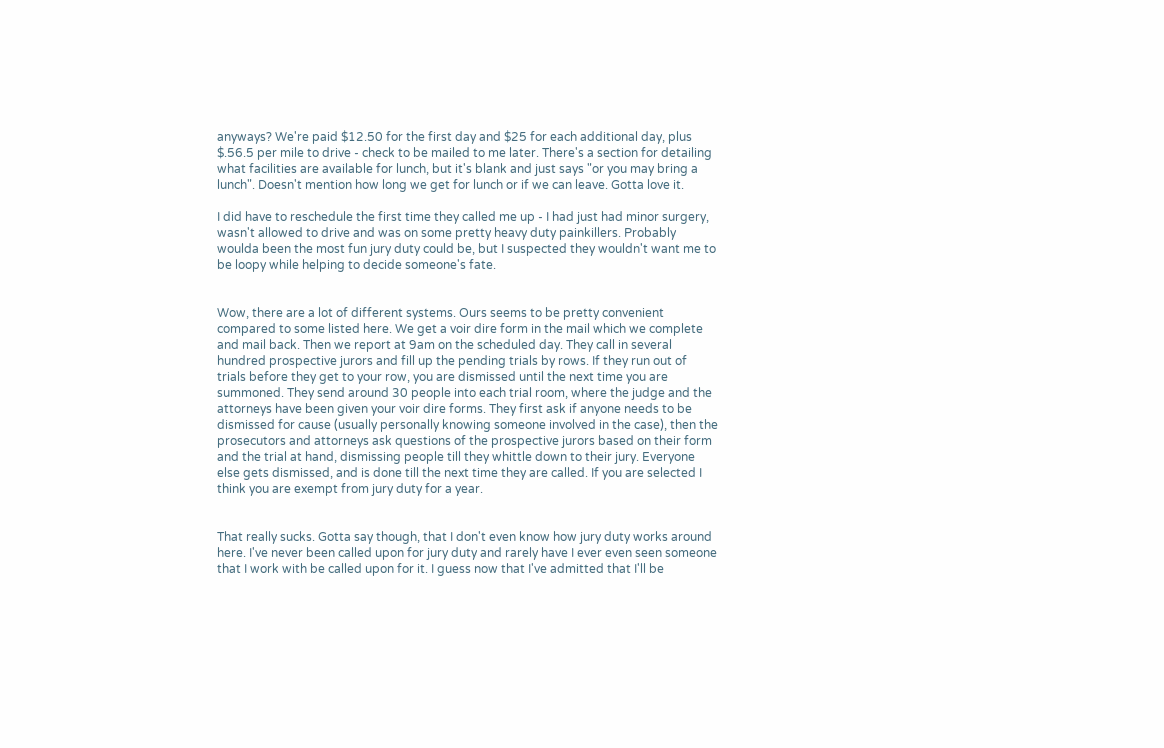anyways? We're paid $12.50 for the first day and $25 for each additional day, plus $.56.5 per mile to drive - check to be mailed to me later. There's a section for detailing what facilities are available for lunch, but it's blank and just says "or you may bring a lunch". Doesn't mention how long we get for lunch or if we can leave. Gotta love it.

I did have to reschedule the first time they called me up - I had just had minor surgery, wasn't allowed to drive and was on some pretty heavy duty painkillers. Probably woulda been the most fun jury duty could be, but I suspected they wouldn't want me to be loopy while helping to decide someone's fate.


Wow, there are a lot of different systems. Ours seems to be pretty convenient compared to some listed here. We get a voir dire form in the mail which we complete and mail back. Then we report at 9am on the scheduled day. They call in several hundred prospective jurors and fill up the pending trials by rows. If they run out of trials before they get to your row, you are dismissed until the next time you are summoned. They send around 30 people into each trial room, where the judge and the attorneys have been given your voir dire forms. They first ask if anyone needs to be dismissed for cause (usually personally knowing someone involved in the case), then the prosecutors and attorneys ask questions of the prospective jurors based on their form and the trial at hand, dismissing people till they whittle down to their jury. Everyone else gets dismissed, and is done till the next time they are called. If you are selected I think you are exempt from jury duty for a year.


That really sucks. Gotta say though, that I don't even know how jury duty works around here. I've never been called upon for jury duty and rarely have I ever even seen someone that I work with be called upon for it. I guess now that I've admitted that I'll be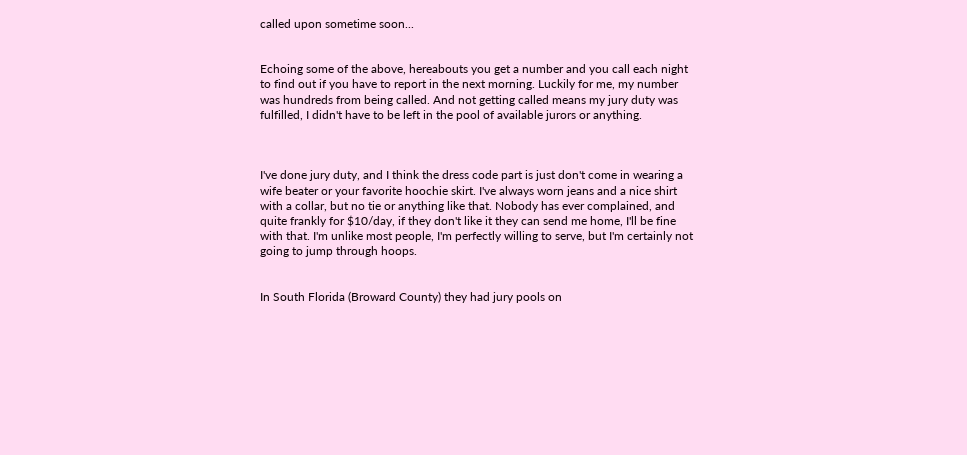called upon sometime soon...


Echoing some of the above, hereabouts you get a number and you call each night to find out if you have to report in the next morning. Luckily for me, my number was hundreds from being called. And not getting called means my jury duty was fulfilled, I didn't have to be left in the pool of available jurors or anything.



I've done jury duty, and I think the dress code part is just don't come in wearing a wife beater or your favorite hoochie skirt. I've always worn jeans and a nice shirt with a collar, but no tie or anything like that. Nobody has ever complained, and quite frankly for $10/day, if they don't like it they can send me home, I'll be fine with that. I'm unlike most people, I'm perfectly willing to serve, but I'm certainly not going to jump through hoops.


In South Florida (Broward County) they had jury pools on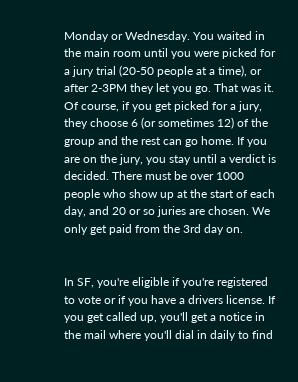Monday or Wednesday. You waited in the main room until you were picked for a jury trial (20-50 people at a time), or after 2-3PM they let you go. That was it. Of course, if you get picked for a jury, they choose 6 (or sometimes 12) of the group and the rest can go home. If you are on the jury, you stay until a verdict is decided. There must be over 1000 people who show up at the start of each day, and 20 or so juries are chosen. We only get paid from the 3rd day on.


In SF, you're eligible if you're registered to vote or if you have a drivers license. If you get called up, you'll get a notice in the mail where you'll dial in daily to find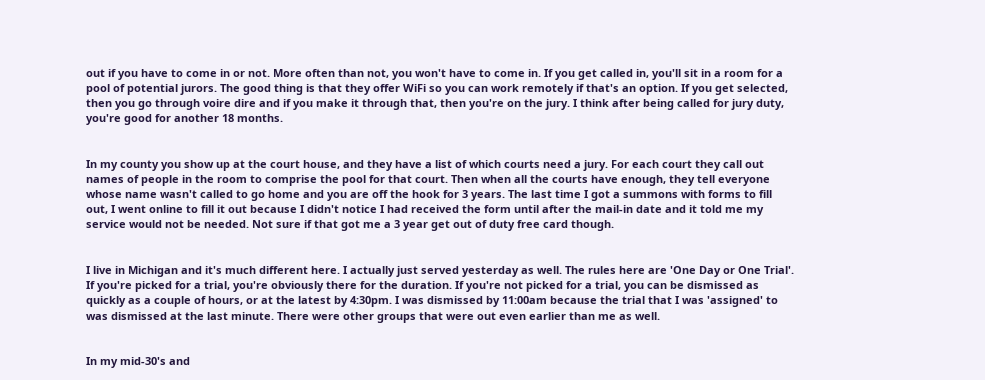out if you have to come in or not. More often than not, you won't have to come in. If you get called in, you'll sit in a room for a pool of potential jurors. The good thing is that they offer WiFi so you can work remotely if that's an option. If you get selected, then you go through voire dire and if you make it through that, then you're on the jury. I think after being called for jury duty, you're good for another 18 months.


In my county you show up at the court house, and they have a list of which courts need a jury. For each court they call out names of people in the room to comprise the pool for that court. Then when all the courts have enough, they tell everyone whose name wasn't called to go home and you are off the hook for 3 years. The last time I got a summons with forms to fill out, I went online to fill it out because I didn't notice I had received the form until after the mail-in date and it told me my service would not be needed. Not sure if that got me a 3 year get out of duty free card though.


I live in Michigan and it's much different here. I actually just served yesterday as well. The rules here are 'One Day or One Trial'. If you're picked for a trial, you're obviously there for the duration. If you're not picked for a trial, you can be dismissed as quickly as a couple of hours, or at the latest by 4:30pm. I was dismissed by 11:00am because the trial that I was 'assigned' to was dismissed at the last minute. There were other groups that were out even earlier than me as well.


In my mid-30's and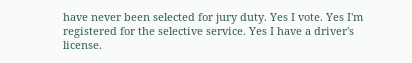have never been selected for jury duty. Yes I vote. Yes I'm registered for the selective service. Yes I have a driver's license.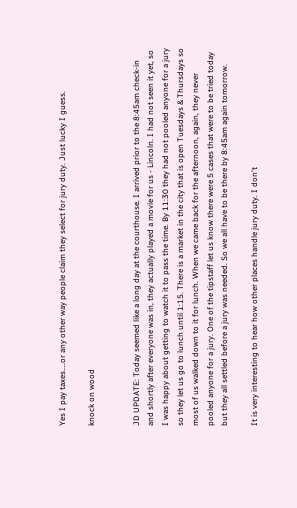Yes I pay taxes....or any other way people claim they select for jury duty. Just lucky I guess.

knock on wood


JD UPDATE: Today seemed like a long day at the courthouse. I arrived prior to the 8:45am check-in and shortly after everyone was in, they actually played a movie for us - Lincoln. I had not seen it yet, so I was happy about getting to watch it to pass the time. By 11:30 they had not pooled anyone for a jury so they let us go to lunch until 1:15. There is a market in the city that is open Tuesdays & Thursdays so most of us walked down to it for lunch. When we came back for the afternoon, again, they never pooled anyone for a jury. One of the tipstaff let us know there were 5 cases that were to be tried today but they all settled before a jury was needed. So we all have to be there by 8:45am again tomorrow.

It is very interesting to hear how other places handle jury duty. I don't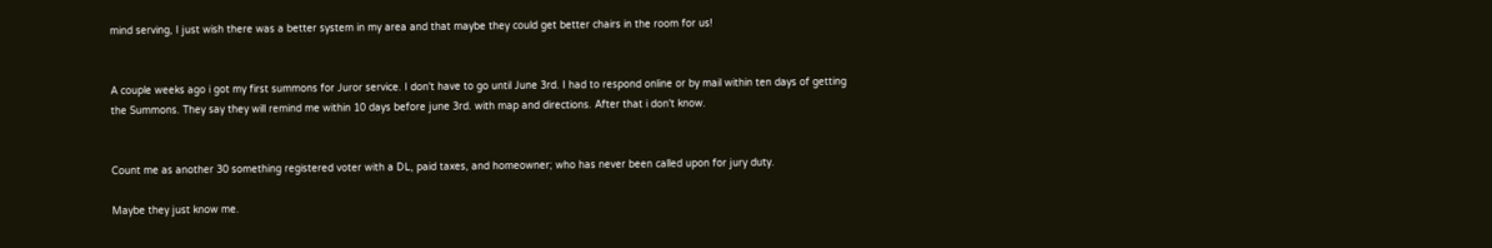mind serving, I just wish there was a better system in my area and that maybe they could get better chairs in the room for us!


A couple weeks ago i got my first summons for Juror service. I don't have to go until June 3rd. I had to respond online or by mail within ten days of getting the Summons. They say they will remind me within 10 days before june 3rd. with map and directions. After that i don't know.


Count me as another 30 something registered voter with a DL, paid taxes, and homeowner; who has never been called upon for jury duty.

Maybe they just know me.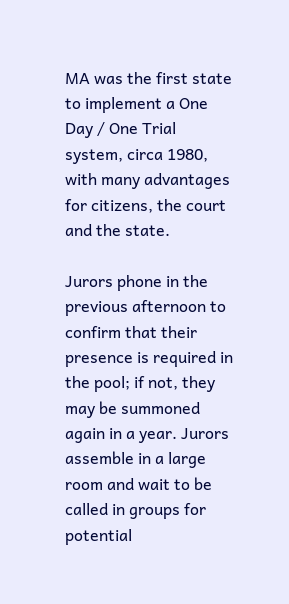MA was the first state to implement a One Day / One Trial system, circa 1980, with many advantages for citizens, the court and the state.

Jurors phone in the previous afternoon to confirm that their presence is required in the pool; if not, they may be summoned again in a year. Jurors assemble in a large room and wait to be called in groups for potential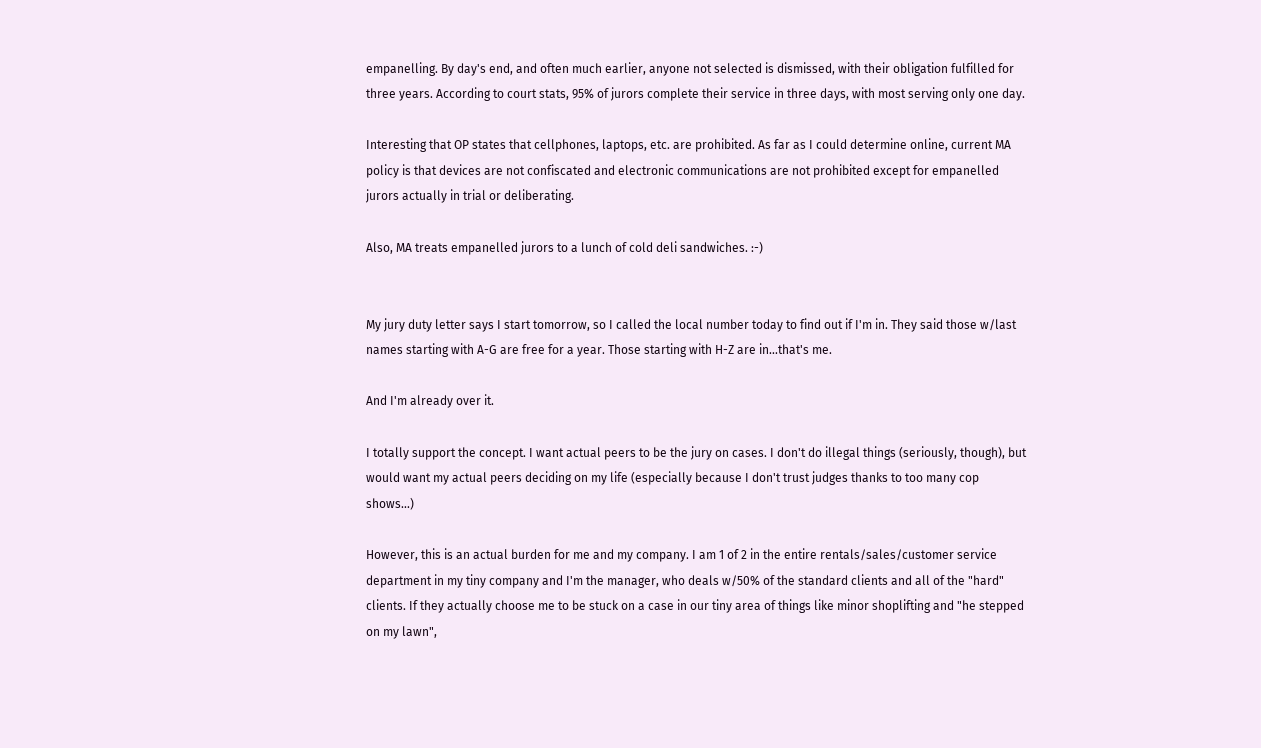empanelling. By day's end, and often much earlier, anyone not selected is dismissed, with their obligation fulfilled for three years. According to court stats, 95% of jurors complete their service in three days, with most serving only one day.

Interesting that OP states that cellphones, laptops, etc. are prohibited. As far as I could determine online, current MA policy is that devices are not confiscated and electronic communications are not prohibited except for empanelled jurors actually in trial or deliberating.

Also, MA treats empanelled jurors to a lunch of cold deli sandwiches. :-)


My jury duty letter says I start tomorrow, so I called the local number today to find out if I'm in. They said those w/last names starting with A-G are free for a year. Those starting with H-Z are in...that's me.

And I'm already over it.

I totally support the concept. I want actual peers to be the jury on cases. I don't do illegal things (seriously, though), but would want my actual peers deciding on my life (especially because I don't trust judges thanks to too many cop shows...)

However, this is an actual burden for me and my company. I am 1 of 2 in the entire rentals/sales/customer service department in my tiny company and I'm the manager, who deals w/50% of the standard clients and all of the "hard" clients. If they actually choose me to be stuck on a case in our tiny area of things like minor shoplifting and "he stepped on my lawn",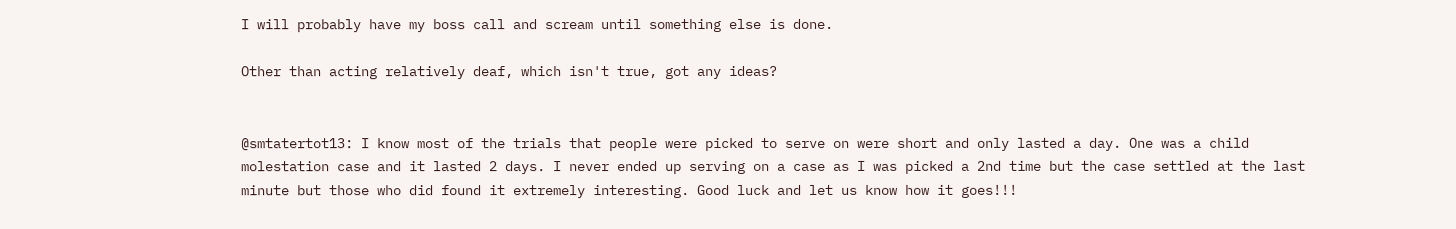I will probably have my boss call and scream until something else is done.

Other than acting relatively deaf, which isn't true, got any ideas?


@smtatertot13: I know most of the trials that people were picked to serve on were short and only lasted a day. One was a child molestation case and it lasted 2 days. I never ended up serving on a case as I was picked a 2nd time but the case settled at the last minute but those who did found it extremely interesting. Good luck and let us know how it goes!!!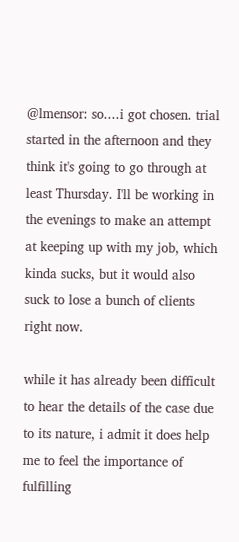@lmensor: so....i got chosen. trial started in the afternoon and they think it's going to go through at least Thursday. I'll be working in the evenings to make an attempt at keeping up with my job, which kinda sucks, but it would also suck to lose a bunch of clients right now.

while it has already been difficult to hear the details of the case due to its nature, i admit it does help me to feel the importance of fulfilling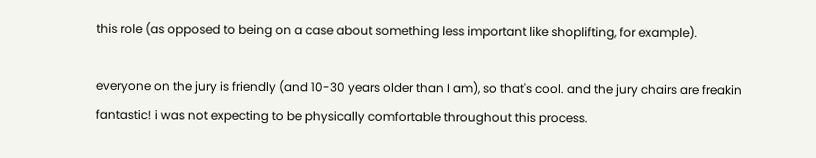this role (as opposed to being on a case about something less important like shoplifting, for example).

everyone on the jury is friendly (and 10-30 years older than I am), so that's cool. and the jury chairs are freakin fantastic! i was not expecting to be physically comfortable throughout this process.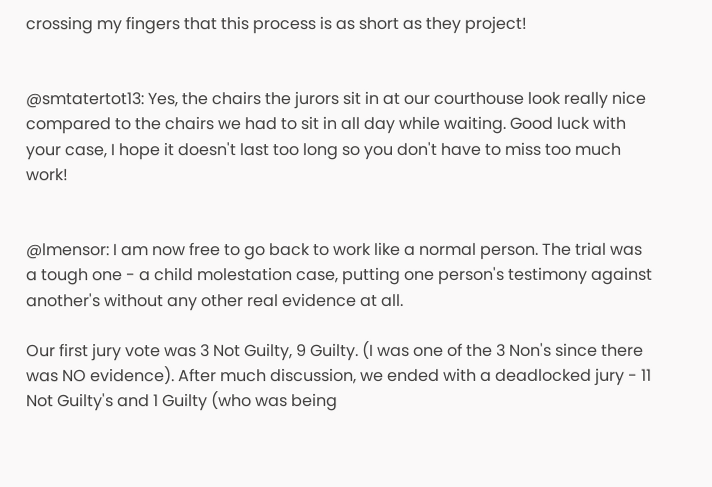crossing my fingers that this process is as short as they project!


@smtatertot13: Yes, the chairs the jurors sit in at our courthouse look really nice compared to the chairs we had to sit in all day while waiting. Good luck with your case, I hope it doesn't last too long so you don't have to miss too much work!


@lmensor: I am now free to go back to work like a normal person. The trial was a tough one - a child molestation case, putting one person's testimony against another's without any other real evidence at all.

Our first jury vote was 3 Not Guilty, 9 Guilty. (I was one of the 3 Non's since there was NO evidence). After much discussion, we ended with a deadlocked jury - 11 Not Guilty's and 1 Guilty (who was being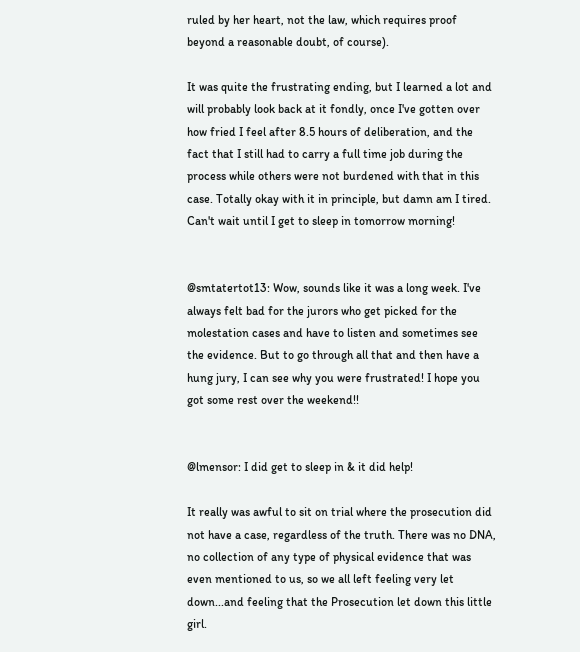ruled by her heart, not the law, which requires proof beyond a reasonable doubt, of course).

It was quite the frustrating ending, but I learned a lot and will probably look back at it fondly, once I've gotten over how fried I feel after 8.5 hours of deliberation, and the fact that I still had to carry a full time job during the process while others were not burdened with that in this case. Totally okay with it in principle, but damn am I tired. Can't wait until I get to sleep in tomorrow morning!


@smtatertot13: Wow, sounds like it was a long week. I've always felt bad for the jurors who get picked for the molestation cases and have to listen and sometimes see the evidence. But to go through all that and then have a hung jury, I can see why you were frustrated! I hope you got some rest over the weekend!!


@lmensor: I did get to sleep in & it did help!

It really was awful to sit on trial where the prosecution did not have a case, regardless of the truth. There was no DNA, no collection of any type of physical evidence that was even mentioned to us, so we all left feeling very let down...and feeling that the Prosecution let down this little girl.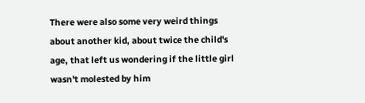There were also some very weird things about another kid, about twice the child's age, that left us wondering if the little girl wasn't molested by him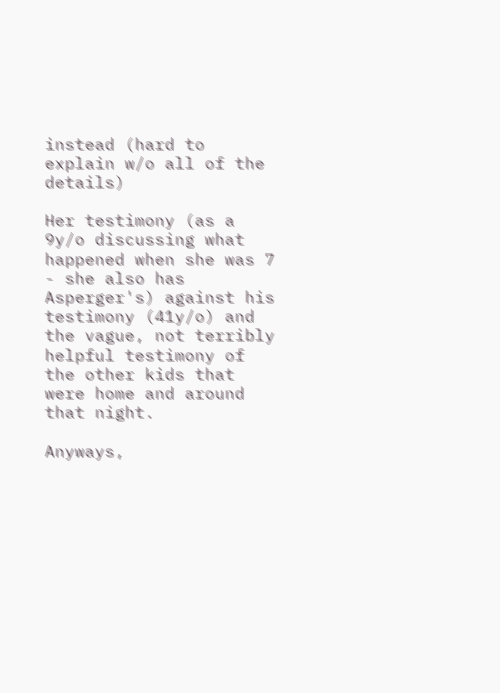instead (hard to explain w/o all of the details)

Her testimony (as a 9y/o discussing what happened when she was 7 - she also has Asperger's) against his testimony (41y/o) and the vague, not terribly helpful testimony of the other kids that were home and around that night.

Anyways,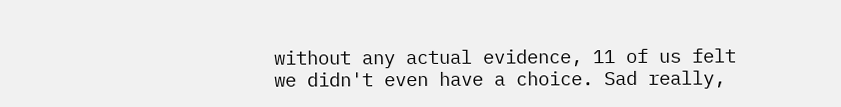without any actual evidence, 11 of us felt we didn't even have a choice. Sad really,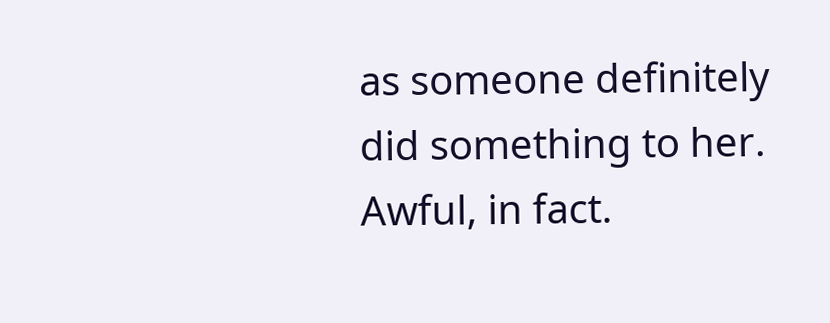as someone definitely did something to her. Awful, in fact.